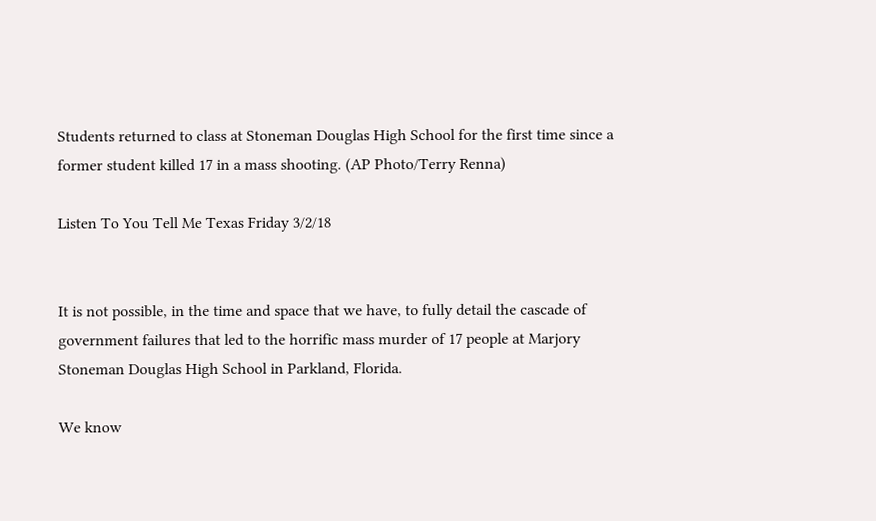Students returned to class at Stoneman Douglas High School for the first time since a former student killed 17 in a mass shooting. (AP Photo/Terry Renna)

Listen To You Tell Me Texas Friday 3/2/18


It is not possible, in the time and space that we have, to fully detail the cascade of government failures that led to the horrific mass murder of 17 people at Marjory Stoneman Douglas High School in Parkland, Florida.

We know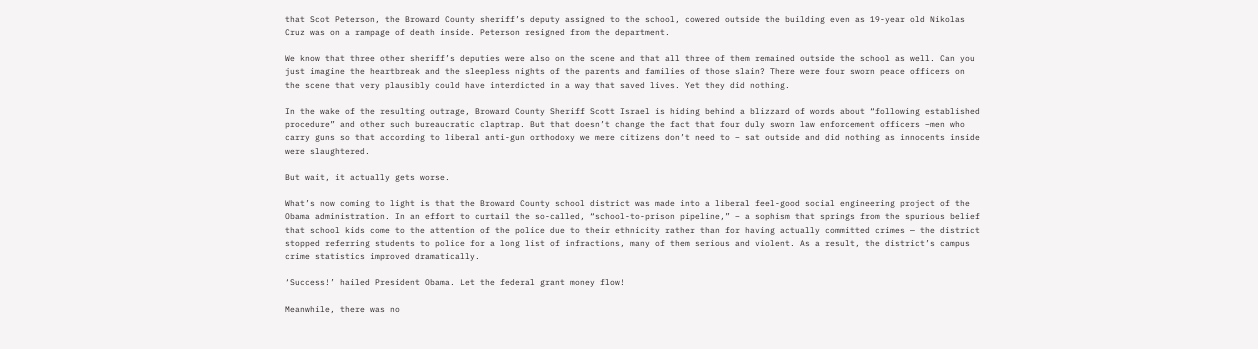that Scot Peterson, the Broward County sheriff’s deputy assigned to the school, cowered outside the building even as 19-year old Nikolas Cruz was on a rampage of death inside. Peterson resigned from the department.

We know that three other sheriff’s deputies were also on the scene and that all three of them remained outside the school as well. Can you just imagine the heartbreak and the sleepless nights of the parents and families of those slain? There were four sworn peace officers on the scene that very plausibly could have interdicted in a way that saved lives. Yet they did nothing.

In the wake of the resulting outrage, Broward County Sheriff Scott Israel is hiding behind a blizzard of words about “following established procedure” and other such bureaucratic claptrap. But that doesn’t change the fact that four duly sworn law enforcement officers –men who carry guns so that according to liberal anti-gun orthodoxy we mere citizens don’t need to – sat outside and did nothing as innocents inside were slaughtered.

But wait, it actually gets worse.

What’s now coming to light is that the Broward County school district was made into a liberal feel-good social engineering project of the Obama administration. In an effort to curtail the so-called, “school-to-prison pipeline,” – a sophism that springs from the spurious belief that school kids come to the attention of the police due to their ethnicity rather than for having actually committed crimes — the district stopped referring students to police for a long list of infractions, many of them serious and violent. As a result, the district’s campus crime statistics improved dramatically.

‘Success!’ hailed President Obama. Let the federal grant money flow!

Meanwhile, there was no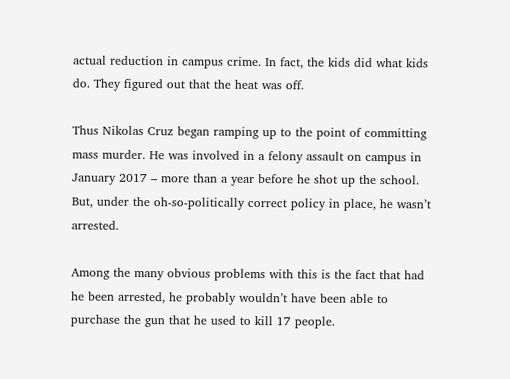actual reduction in campus crime. In fact, the kids did what kids do. They figured out that the heat was off.

Thus Nikolas Cruz began ramping up to the point of committing mass murder. He was involved in a felony assault on campus in January 2017 – more than a year before he shot up the school. But, under the oh-so-politically correct policy in place, he wasn’t arrested.

Among the many obvious problems with this is the fact that had he been arrested, he probably wouldn’t have been able to purchase the gun that he used to kill 17 people.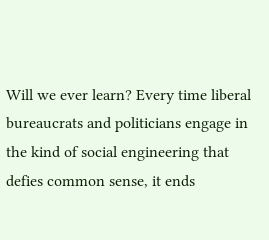Will we ever learn? Every time liberal bureaucrats and politicians engage in the kind of social engineering that defies common sense, it ends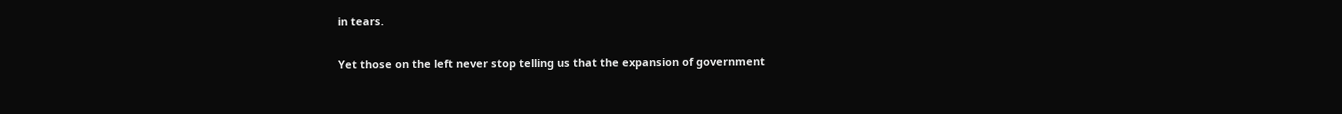in tears.

Yet those on the left never stop telling us that the expansion of government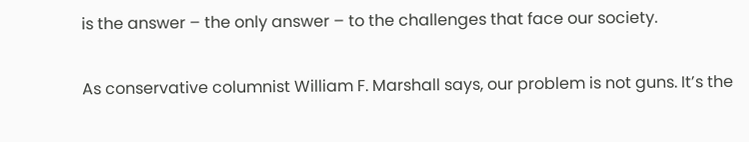is the answer – the only answer – to the challenges that face our society.

As conservative columnist William F. Marshall says, our problem is not guns. It’s the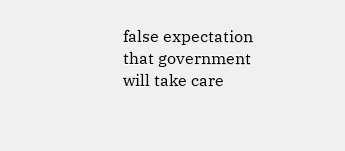false expectation that government will take care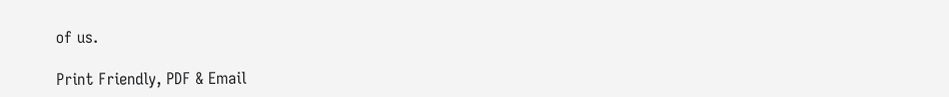of us.

Print Friendly, PDF & Email